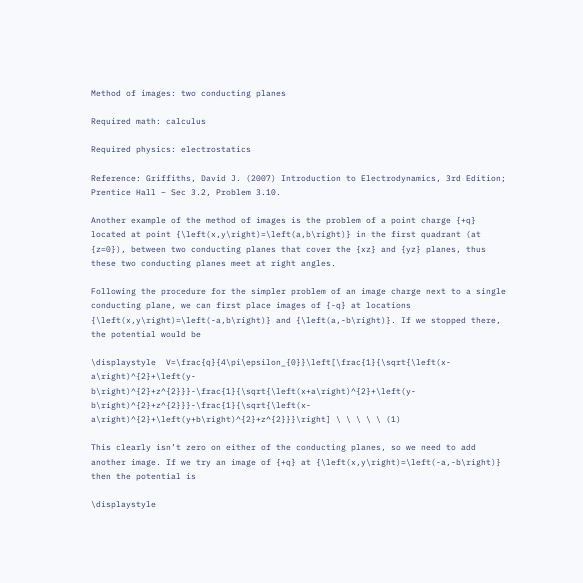Method of images: two conducting planes

Required math: calculus

Required physics: electrostatics

Reference: Griffiths, David J. (2007) Introduction to Electrodynamics, 3rd Edition; Prentice Hall – Sec 3.2, Problem 3.10.

Another example of the method of images is the problem of a point charge {+q} located at point {\left(x,y\right)=\left(a,b\right)} in the first quadrant (at {z=0}), between two conducting planes that cover the {xz} and {yz} planes, thus these two conducting planes meet at right angles.

Following the procedure for the simpler problem of an image charge next to a single conducting plane, we can first place images of {-q} at locations {\left(x,y\right)=\left(-a,b\right)} and {\left(a,-b\right)}. If we stopped there, the potential would be

\displaystyle  V=\frac{q}{4\pi\epsilon_{0}}\left[\frac{1}{\sqrt{\left(x-a\right)^{2}+\left(y-b\right)^{2}+z^{2}}}-\frac{1}{\sqrt{\left(x+a\right)^{2}+\left(y-b\right)^{2}+z^{2}}}-\frac{1}{\sqrt{\left(x-a\right)^{2}+\left(y+b\right)^{2}+z^{2}}}\right] \ \ \ \ \ (1)

This clearly isn’t zero on either of the conducting planes, so we need to add another image. If we try an image of {+q} at {\left(x,y\right)=\left(-a,-b\right)} then the potential is

\displaystyle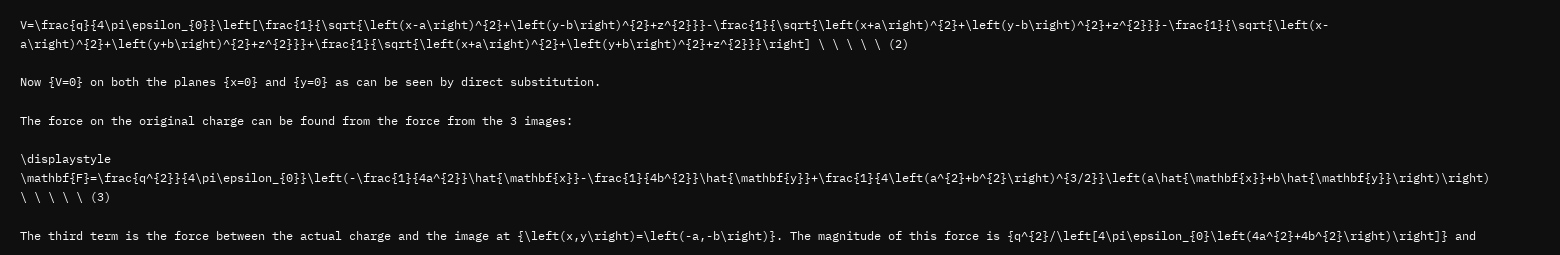V=\frac{q}{4\pi\epsilon_{0}}\left[\frac{1}{\sqrt{\left(x-a\right)^{2}+\left(y-b\right)^{2}+z^{2}}}-\frac{1}{\sqrt{\left(x+a\right)^{2}+\left(y-b\right)^{2}+z^{2}}}-\frac{1}{\sqrt{\left(x-a\right)^{2}+\left(y+b\right)^{2}+z^{2}}}+\frac{1}{\sqrt{\left(x+a\right)^{2}+\left(y+b\right)^{2}+z^{2}}}\right] \ \ \ \ \ (2)

Now {V=0} on both the planes {x=0} and {y=0} as can be seen by direct substitution.

The force on the original charge can be found from the force from the 3 images:

\displaystyle  \mathbf{F}=\frac{q^{2}}{4\pi\epsilon_{0}}\left(-\frac{1}{4a^{2}}\hat{\mathbf{x}}-\frac{1}{4b^{2}}\hat{\mathbf{y}}+\frac{1}{4\left(a^{2}+b^{2}\right)^{3/2}}\left(a\hat{\mathbf{x}}+b\hat{\mathbf{y}}\right)\right) \ \ \ \ \ (3)

The third term is the force between the actual charge and the image at {\left(x,y\right)=\left(-a,-b\right)}. The magnitude of this force is {q^{2}/\left[4\pi\epsilon_{0}\left(4a^{2}+4b^{2}\right)\right]} and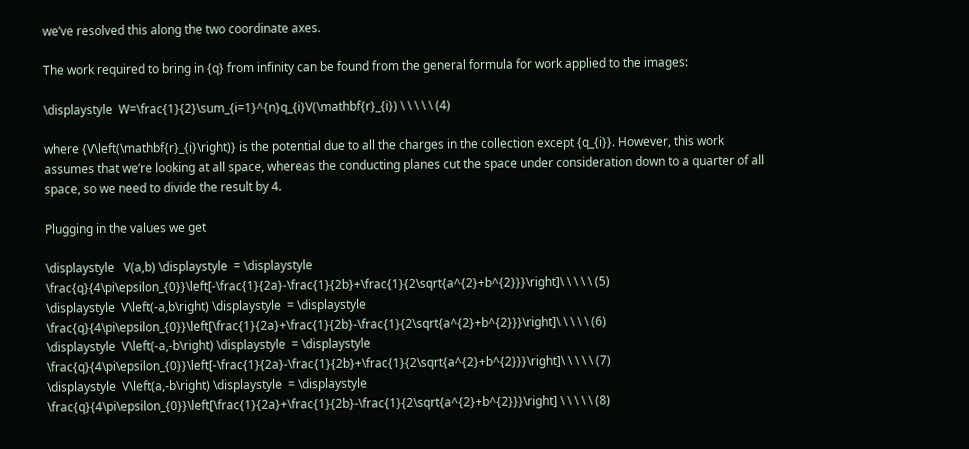we’ve resolved this along the two coordinate axes.

The work required to bring in {q} from infinity can be found from the general formula for work applied to the images:

\displaystyle  W=\frac{1}{2}\sum_{i=1}^{n}q_{i}V(\mathbf{r}_{i}) \ \ \ \ \ (4)

where {V\left(\mathbf{r}_{i}\right)} is the potential due to all the charges in the collection except {q_{i}}. However, this work assumes that we’re looking at all space, whereas the conducting planes cut the space under consideration down to a quarter of all space, so we need to divide the result by 4.

Plugging in the values we get

\displaystyle   V(a,b) \displaystyle  = \displaystyle  \frac{q}{4\pi\epsilon_{0}}\left[-\frac{1}{2a}-\frac{1}{2b}+\frac{1}{2\sqrt{a^{2}+b^{2}}}\right]\ \ \ \ \ (5)
\displaystyle  V\left(-a,b\right) \displaystyle  = \displaystyle  \frac{q}{4\pi\epsilon_{0}}\left[\frac{1}{2a}+\frac{1}{2b}-\frac{1}{2\sqrt{a^{2}+b^{2}}}\right]\ \ \ \ \ (6)
\displaystyle  V\left(-a,-b\right) \displaystyle  = \displaystyle  \frac{q}{4\pi\epsilon_{0}}\left[-\frac{1}{2a}-\frac{1}{2b}+\frac{1}{2\sqrt{a^{2}+b^{2}}}\right]\ \ \ \ \ (7)
\displaystyle  V\left(a,-b\right) \displaystyle  = \displaystyle  \frac{q}{4\pi\epsilon_{0}}\left[\frac{1}{2a}+\frac{1}{2b}-\frac{1}{2\sqrt{a^{2}+b^{2}}}\right] \ \ \ \ \ (8)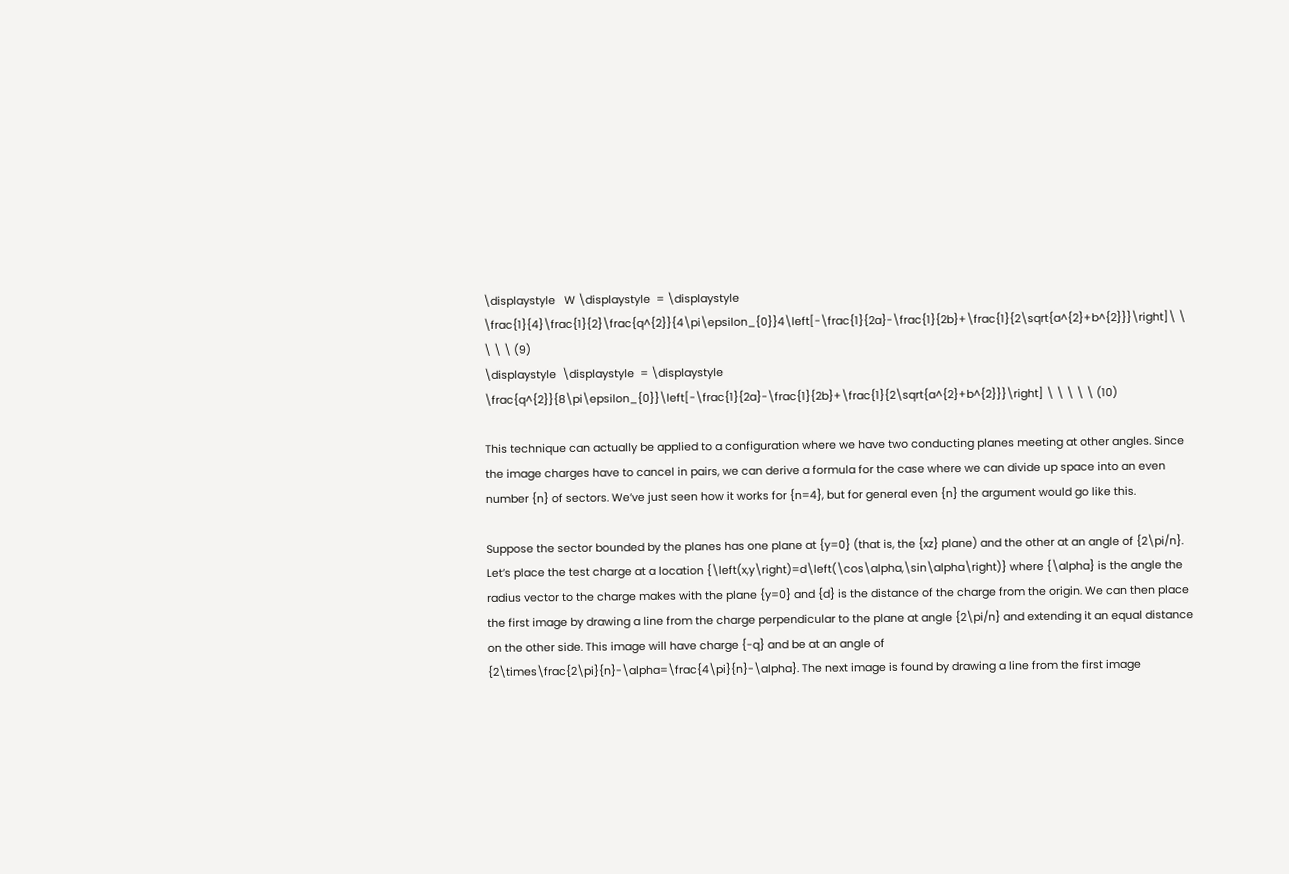\displaystyle   W \displaystyle  = \displaystyle  \frac{1}{4}\frac{1}{2}\frac{q^{2}}{4\pi\epsilon_{0}}4\left[-\frac{1}{2a}-\frac{1}{2b}+\frac{1}{2\sqrt{a^{2}+b^{2}}}\right]\ \ \ \ \ (9)
\displaystyle  \displaystyle  = \displaystyle  \frac{q^{2}}{8\pi\epsilon_{0}}\left[-\frac{1}{2a}-\frac{1}{2b}+\frac{1}{2\sqrt{a^{2}+b^{2}}}\right] \ \ \ \ \ (10)

This technique can actually be applied to a configuration where we have two conducting planes meeting at other angles. Since the image charges have to cancel in pairs, we can derive a formula for the case where we can divide up space into an even number {n} of sectors. We’ve just seen how it works for {n=4}, but for general even {n} the argument would go like this.

Suppose the sector bounded by the planes has one plane at {y=0} (that is, the {xz} plane) and the other at an angle of {2\pi/n}. Let’s place the test charge at a location {\left(x,y\right)=d\left(\cos\alpha,\sin\alpha\right)} where {\alpha} is the angle the radius vector to the charge makes with the plane {y=0} and {d} is the distance of the charge from the origin. We can then place the first image by drawing a line from the charge perpendicular to the plane at angle {2\pi/n} and extending it an equal distance on the other side. This image will have charge {-q} and be at an angle of {2\times\frac{2\pi}{n}-\alpha=\frac{4\pi}{n}-\alpha}. The next image is found by drawing a line from the first image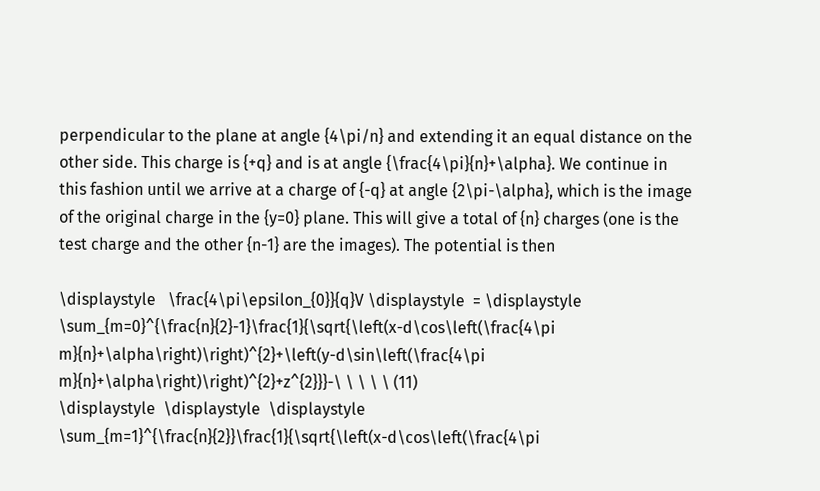perpendicular to the plane at angle {4\pi/n} and extending it an equal distance on the other side. This charge is {+q} and is at angle {\frac{4\pi}{n}+\alpha}. We continue in this fashion until we arrive at a charge of {-q} at angle {2\pi-\alpha}, which is the image of the original charge in the {y=0} plane. This will give a total of {n} charges (one is the test charge and the other {n-1} are the images). The potential is then

\displaystyle   \frac{4\pi\epsilon_{0}}{q}V \displaystyle  = \displaystyle  \sum_{m=0}^{\frac{n}{2}-1}\frac{1}{\sqrt{\left(x-d\cos\left(\frac{4\pi m}{n}+\alpha\right)\right)^{2}+\left(y-d\sin\left(\frac{4\pi m}{n}+\alpha\right)\right)^{2}+z^{2}}}-\ \ \ \ \ (11)
\displaystyle  \displaystyle  \displaystyle  \sum_{m=1}^{\frac{n}{2}}\frac{1}{\sqrt{\left(x-d\cos\left(\frac{4\pi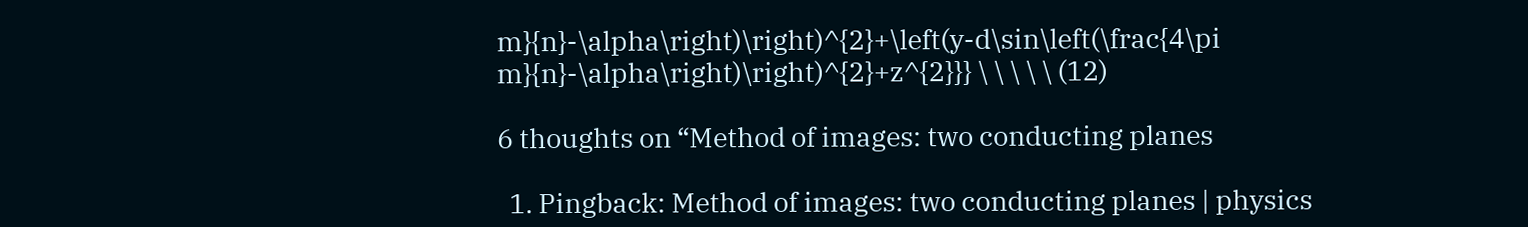m}{n}-\alpha\right)\right)^{2}+\left(y-d\sin\left(\frac{4\pi m}{n}-\alpha\right)\right)^{2}+z^{2}}} \ \ \ \ \ (12)

6 thoughts on “Method of images: two conducting planes

  1. Pingback: Method of images: two conducting planes | physics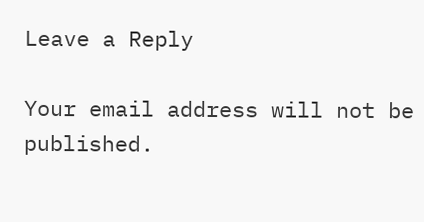Leave a Reply

Your email address will not be published.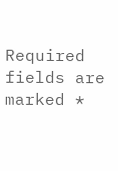Required fields are marked *